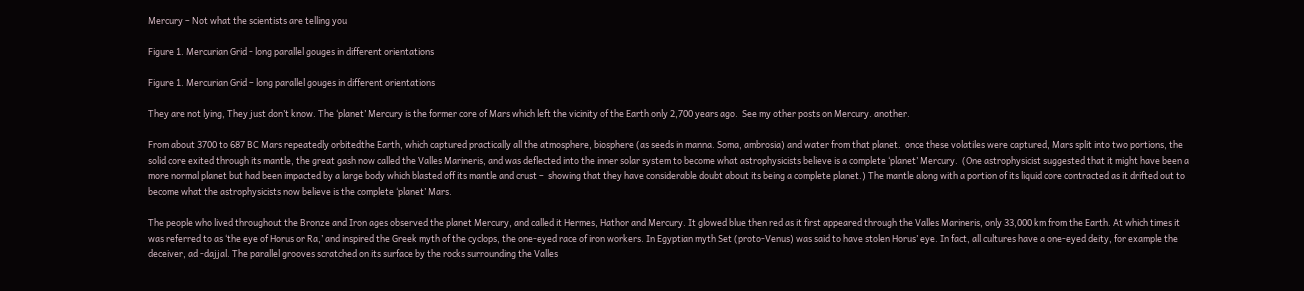Mercury – Not what the scientists are telling you

Figure 1. Mercurian Grid - long parallel gouges in different orientations

Figure 1. Mercurian Grid – long parallel gouges in different orientations

They are not lying, They just don’t know. The ‘planet’ Mercury is the former core of Mars which left the vicinity of the Earth only 2,700 years ago.  See my other posts on Mercury. another.

From about 3700 to 687 BC Mars repeatedly orbitedthe Earth, which captured practically all the atmosphere, biosphere (as seeds in manna. Soma, ambrosia) and water from that planet.  once these volatiles were captured, Mars split into two portions, the solid core exited through its mantle, the great gash now called the Valles Marineris, and was deflected into the inner solar system to become what astrophysicists believe is a complete ‘planet’ Mercury.  (One astrophysicist suggested that it might have been a more normal planet but had been impacted by a large body which blasted off its mantle and crust –  showing that they have considerable doubt about its being a complete planet.) The mantle along with a portion of its liquid core contracted as it drifted out to become what the astrophysicists now believe is the complete ‘planet’ Mars.

The people who lived throughout the Bronze and Iron ages observed the planet Mercury, and called it Hermes, Hathor and Mercury. It glowed blue then red as it first appeared through the Valles Marineris, only 33,000 km from the Earth. At which times it was referred to as ‘the eye of Horus or Ra,’ and inspired the Greek myth of the cyclops, the one-eyed race of iron workers. In Egyptian myth Set (proto-Venus) was said to have stolen Horus’ eye. In fact, all cultures have a one-eyed deity, for example the deceiver, ad -dajjal. The parallel grooves scratched on its surface by the rocks surrounding the Valles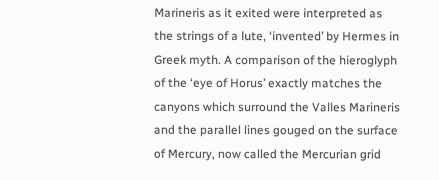Marineris as it exited were interpreted as the strings of a lute, ‘invented’ by Hermes in Greek myth. A comparison of the hieroglyph of the ‘eye of Horus’ exactly matches the canyons which surround the Valles Marineris and the parallel lines gouged on the surface of Mercury, now called the Mercurian grid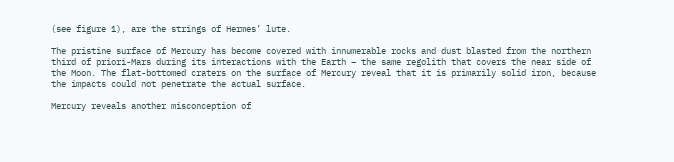(see figure 1), are the strings of Hermes’ lute.

The pristine surface of Mercury has become covered with innumerable rocks and dust blasted from the northern third of priori-Mars during its interactions with the Earth – the same regolith that covers the near side of the Moon. The flat-bottomed craters on the surface of Mercury reveal that it is primarily solid iron, because the impacts could not penetrate the actual surface.

Mercury reveals another misconception of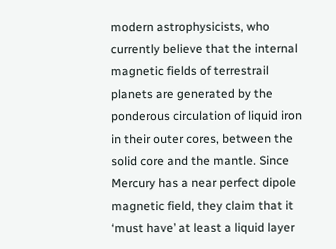modern astrophysicists, who currently believe that the internal magnetic fields of terrestrail planets are generated by the ponderous circulation of liquid iron in their outer cores, between the solid core and the mantle. Since Mercury has a near perfect dipole magnetic field, they claim that it ‘must have’ at least a liquid layer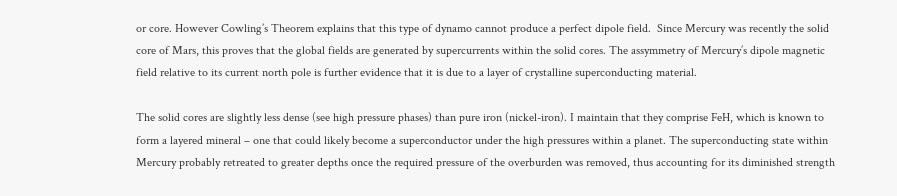or core. However Cowling’s Theorem explains that this type of dynamo cannot produce a perfect dipole field.  Since Mercury was recently the solid core of Mars, this proves that the global fields are generated by supercurrents within the solid cores. The assymmetry of Mercury’s dipole magnetic field relative to its current north pole is further evidence that it is due to a layer of crystalline superconducting material.

The solid cores are slightly less dense (see high pressure phases) than pure iron (nickel-iron). I maintain that they comprise FeH, which is known to form a layered mineral – one that could likely become a superconductor under the high pressures within a planet. The superconducting state within Mercury probably retreated to greater depths once the required pressure of the overburden was removed, thus accounting for its diminished strength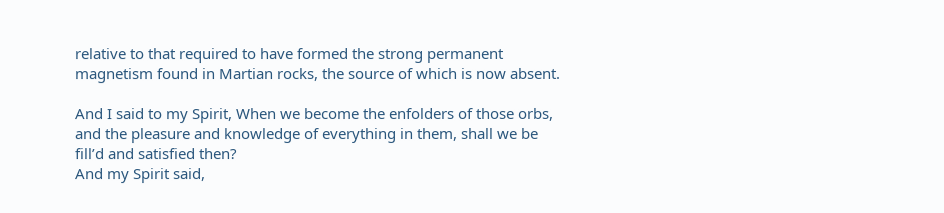relative to that required to have formed the strong permanent magnetism found in Martian rocks, the source of which is now absent.

And I said to my Spirit, When we become the enfolders of those orbs, and the pleasure and knowledge of everything in them, shall we be fill’d and satisfied then?
And my Spirit said,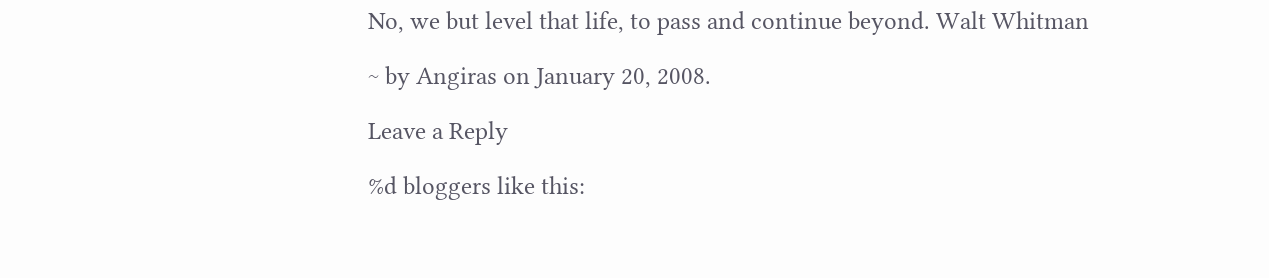No, we but level that life, to pass and continue beyond. Walt Whitman

~ by Angiras on January 20, 2008.

Leave a Reply

%d bloggers like this: